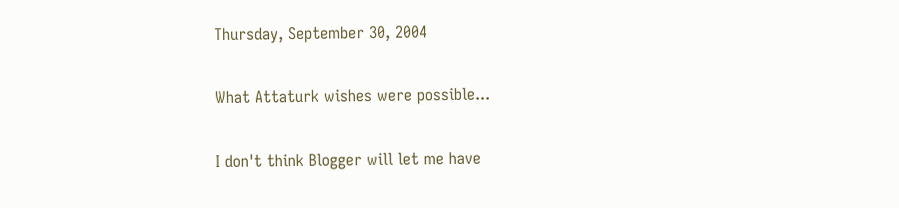Thursday, September 30, 2004

What Attaturk wishes were possible...

I don't think Blogger will let me have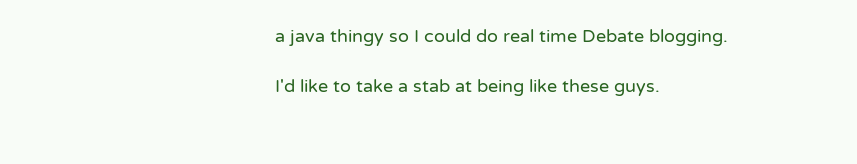a java thingy so I could do real time Debate blogging.

I'd like to take a stab at being like these guys.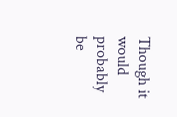Though it would probably be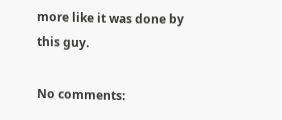more like it was done by this guy.

No comments: